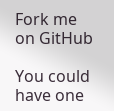Fork me on GitHub

You could have one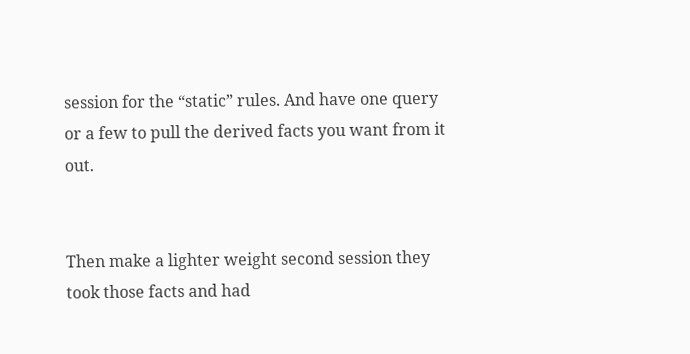session for the “static” rules. And have one query or a few to pull the derived facts you want from it out.


Then make a lighter weight second session they took those facts and had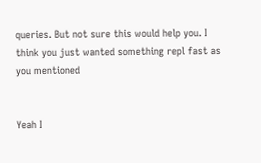queries. But not sure this would help you. I think you just wanted something repl fast as you mentioned


Yeah I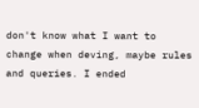don't know what I want to change when deving, maybe rules and queries. I ended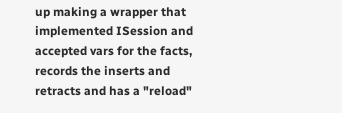up making a wrapper that implemented ISession and accepted vars for the facts, records the inserts and retracts and has a "reload"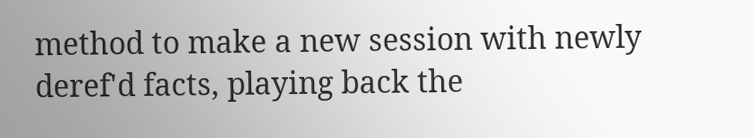method to make a new session with newly deref'd facts, playing back the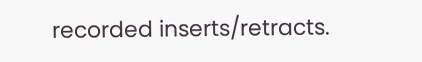recorded inserts/retracts.